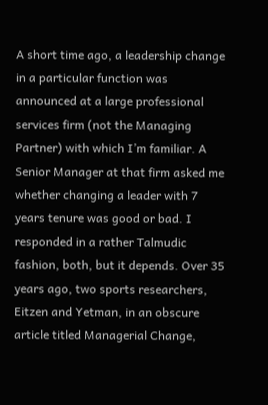A short time ago, a leadership change in a particular function was announced at a large professional services firm (not the Managing Partner) with which I’m familiar. A Senior Manager at that firm asked me whether changing a leader with 7 years tenure was good or bad. I responded in a rather Talmudic fashion, both, but it depends. Over 35 years ago, two sports researchers, Eitzen and Yetman, in an obscure article titled Managerial Change,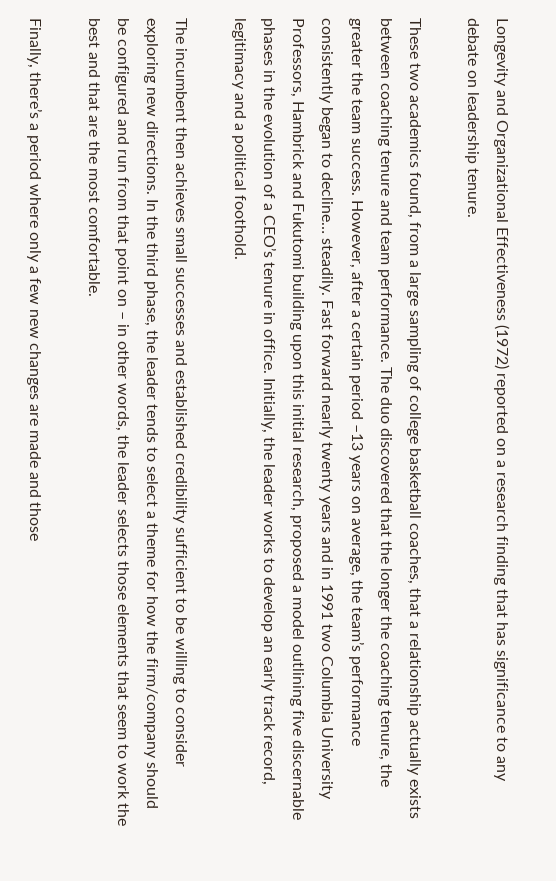Longevity and Organizational Effectiveness (1972) reported on a research finding that has significance to any debate on leadership tenure.

These two academics found, from a large sampling of college basketball coaches, that a relationship actually exists between coaching tenure and team performance. The duo discovered that the longer the coaching tenure, the greater the team success. However, after a certain period –13 years on average, the team’s performance consistently began to decline… steadily. Fast forward nearly twenty years and in 1991 two Columbia University Professors, Hambrick and Fukutomi building upon this initial research, proposed a model outlining five discernable phases in the evolution of a CEO’s tenure in office. Initially, the leader works to develop an early track record, legitimacy and a political foothold.

The incumbent then achieves small successes and established credibility sufficient to be willing to consider exploring new directions. In the third phase, the leader tends to select a theme for how the firm/company should be configured and run from that point on – in other words, the leader selects those elements that seem to work the best and that are the most comfortable.

Finally, there’s a period where only a few new changes are made and those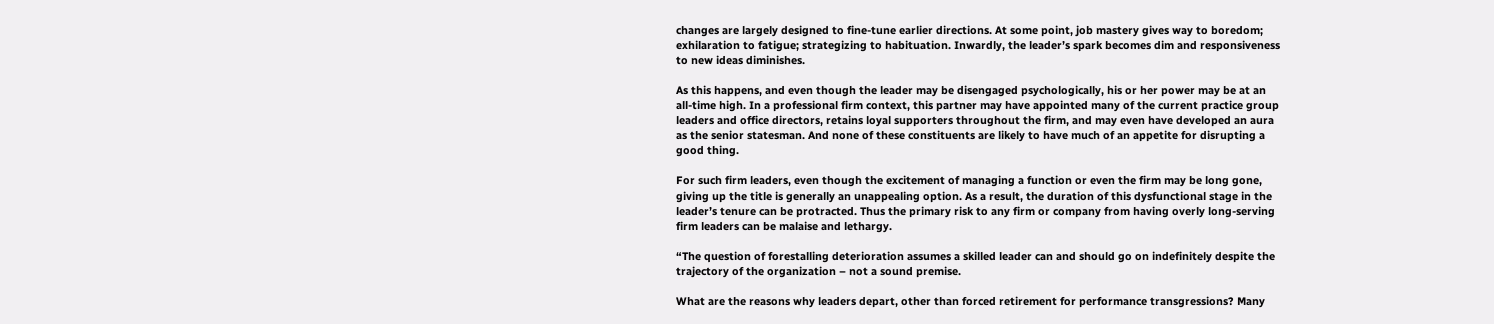changes are largely designed to fine-tune earlier directions. At some point, job mastery gives way to boredom; exhilaration to fatigue; strategizing to habituation. Inwardly, the leader’s spark becomes dim and responsiveness to new ideas diminishes.

As this happens, and even though the leader may be disengaged psychologically, his or her power may be at an all-time high. In a professional firm context, this partner may have appointed many of the current practice group leaders and office directors, retains loyal supporters throughout the firm, and may even have developed an aura as the senior statesman. And none of these constituents are likely to have much of an appetite for disrupting a good thing.

For such firm leaders, even though the excitement of managing a function or even the firm may be long gone, giving up the title is generally an unappealing option. As a result, the duration of this dysfunctional stage in the leader’s tenure can be protracted. Thus the primary risk to any firm or company from having overly long-serving firm leaders can be malaise and lethargy.

“The question of forestalling deterioration assumes a skilled leader can and should go on indefinitely despite the trajectory of the organization – not a sound premise.

What are the reasons why leaders depart, other than forced retirement for performance transgressions? Many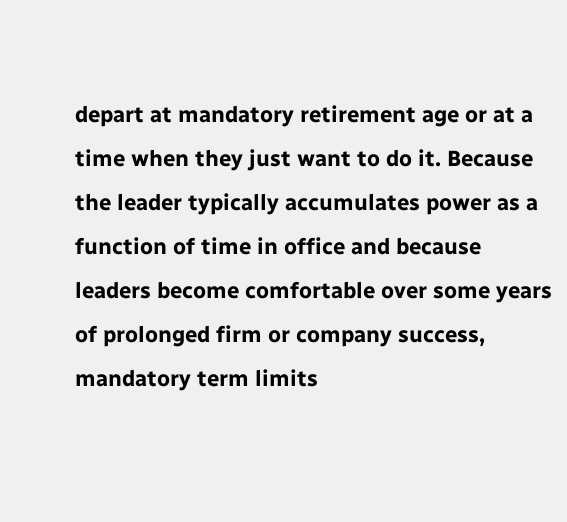depart at mandatory retirement age or at a time when they just want to do it. Because the leader typically accumulates power as a function of time in office and because leaders become comfortable over some years of prolonged firm or company success, mandatory term limits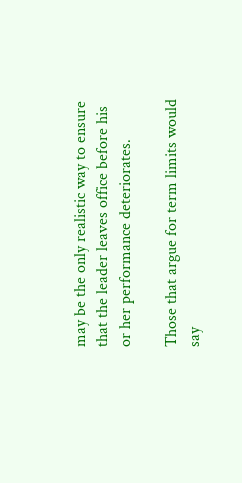may be the only realistic way to ensure that the leader leaves office before his or her performance deteriorates.

Those that argue for term limits would say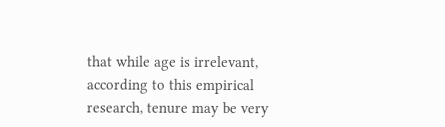that while age is irrelevant, according to this empirical research, tenure may be very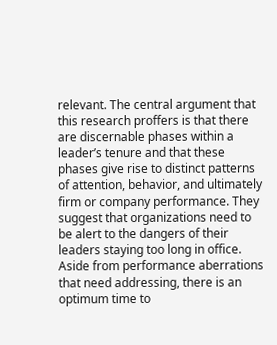relevant. The central argument that this research proffers is that there are discernable phases within a leader’s tenure and that these phases give rise to distinct patterns of attention, behavior, and ultimately firm or company performance. They suggest that organizations need to be alert to the dangers of their leaders staying too long in office. Aside from performance aberrations that need addressing, there is an optimum time to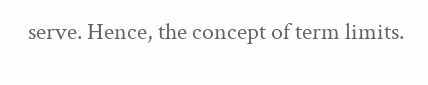serve. Hence, the concept of term limits.